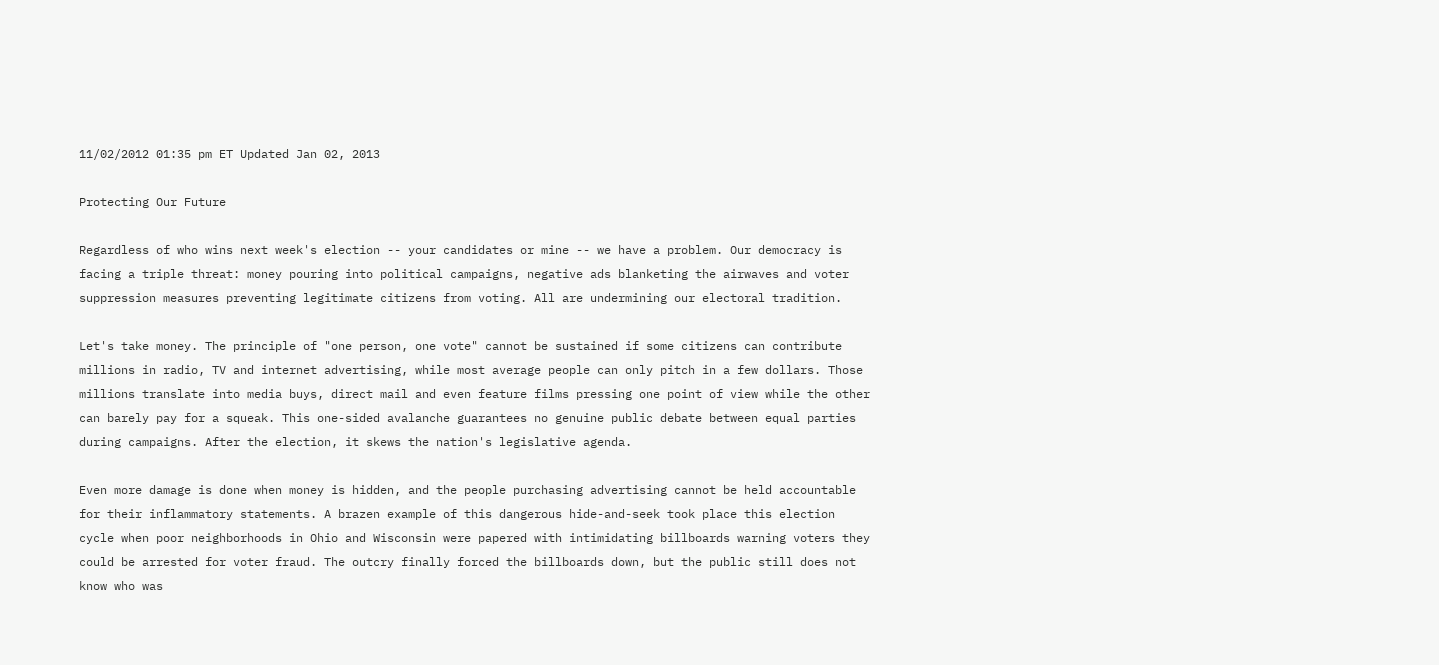11/02/2012 01:35 pm ET Updated Jan 02, 2013

Protecting Our Future

Regardless of who wins next week's election -- your candidates or mine -- we have a problem. Our democracy is facing a triple threat: money pouring into political campaigns, negative ads blanketing the airwaves and voter suppression measures preventing legitimate citizens from voting. All are undermining our electoral tradition.

Let's take money. The principle of "one person, one vote" cannot be sustained if some citizens can contribute millions in radio, TV and internet advertising, while most average people can only pitch in a few dollars. Those millions translate into media buys, direct mail and even feature films pressing one point of view while the other can barely pay for a squeak. This one-sided avalanche guarantees no genuine public debate between equal parties during campaigns. After the election, it skews the nation's legislative agenda.

Even more damage is done when money is hidden, and the people purchasing advertising cannot be held accountable for their inflammatory statements. A brazen example of this dangerous hide-and-seek took place this election cycle when poor neighborhoods in Ohio and Wisconsin were papered with intimidating billboards warning voters they could be arrested for voter fraud. The outcry finally forced the billboards down, but the public still does not know who was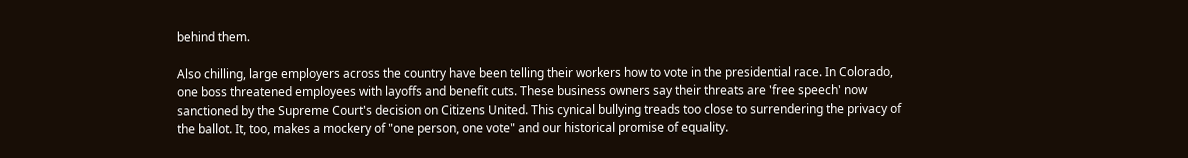behind them.

Also chilling, large employers across the country have been telling their workers how to vote in the presidential race. In Colorado, one boss threatened employees with layoffs and benefit cuts. These business owners say their threats are 'free speech' now sanctioned by the Supreme Court's decision on Citizens United. This cynical bullying treads too close to surrendering the privacy of the ballot. It, too, makes a mockery of "one person, one vote" and our historical promise of equality.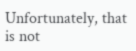Unfortunately, that is not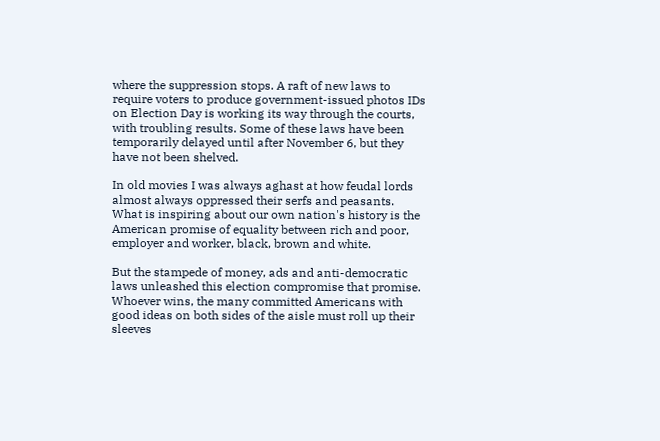where the suppression stops. A raft of new laws to require voters to produce government-issued photos IDs on Election Day is working its way through the courts, with troubling results. Some of these laws have been temporarily delayed until after November 6, but they have not been shelved.

In old movies I was always aghast at how feudal lords almost always oppressed their serfs and peasants. What is inspiring about our own nation's history is the American promise of equality between rich and poor, employer and worker, black, brown and white.

But the stampede of money, ads and anti-democratic laws unleashed this election compromise that promise. Whoever wins, the many committed Americans with good ideas on both sides of the aisle must roll up their sleeves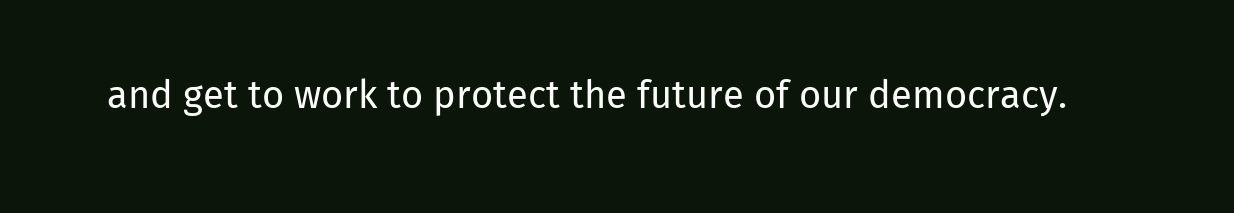and get to work to protect the future of our democracy.